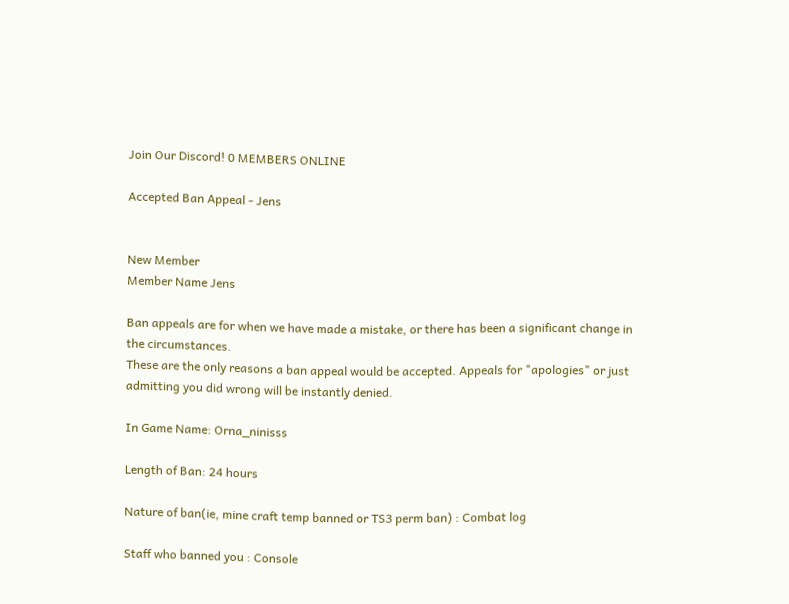Join Our Discord! 0 MEMBERS ONLINE

Accepted Ban Appeal - Jens


New Member
Member Name Jens

Ban appeals are for when we have made a mistake, or there has been a significant change in the circumstances.
These are the only reasons a ban appeal would be accepted. Appeals for "apologies" or just admitting you did wrong will be instantly denied.

In Game Name: Orna_ninisss

Length of Ban: 24 hours

Nature of ban(ie, mine craft temp banned or TS3 perm ban) : Combat log

Staff who banned you : Console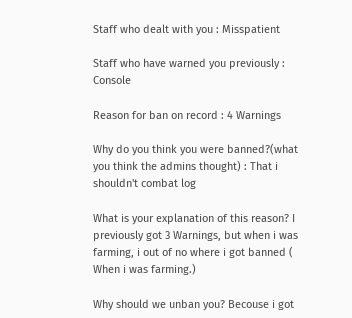Staff who dealt with you : Misspatient

Staff who have warned you previously : Console

Reason for ban on record : 4 Warnings

Why do you think you were banned?(what you think the admins thought) : That i shouldn't combat log

What is your explanation of this reason? I previously got 3 Warnings, but when i was farming, i out of no where i got banned ( When i was farming.)

Why should we unban you? Becouse i got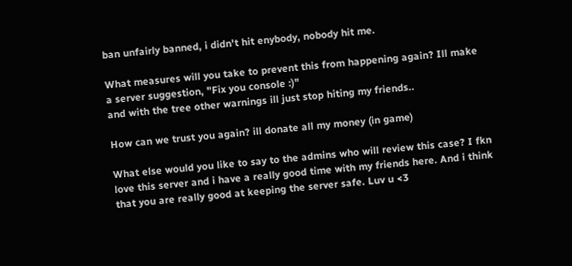ban unfairly banned, i didn't hit enybody, nobody hit me.

What measures will you take to prevent this from happening again? Ill make a server suggestion, "Fix you console :)"
and with the tree other warnings ill just stop hiting my friends..

How can we trust you again? ill donate all my money (in game)

What else would you like to say to the admins who will review this case? I fkn love this server and i have a really good time with my friends here. And i think that you are really good at keeping the server safe. Luv u <3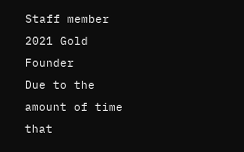Staff member
2021 Gold Founder
Due to the amount of time that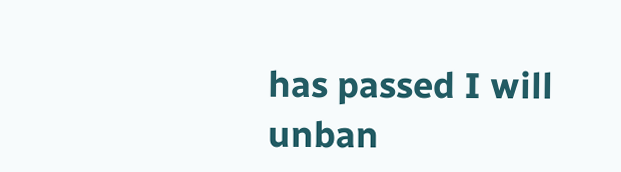has passed I will unban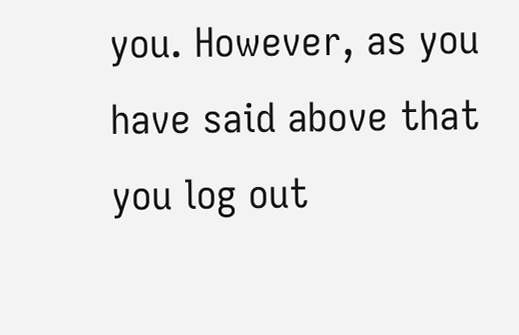you. However, as you have said above that you log out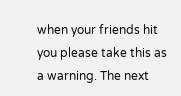when your friends hit you please take this as a warning. The next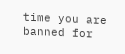time you are banned for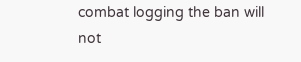combat logging the ban will not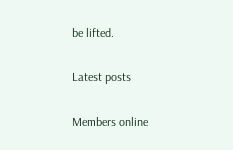be lifted.

Latest posts

Members online